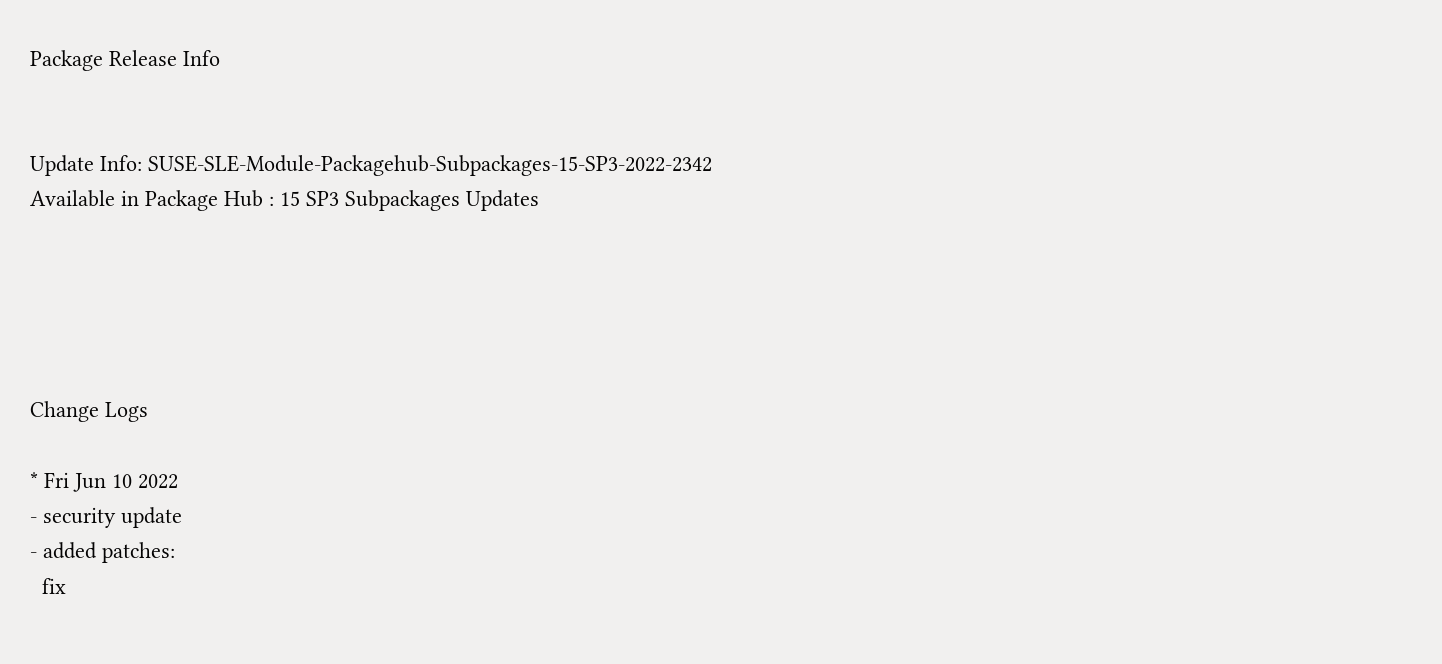Package Release Info


Update Info: SUSE-SLE-Module-Packagehub-Subpackages-15-SP3-2022-2342
Available in Package Hub : 15 SP3 Subpackages Updates





Change Logs

* Fri Jun 10 2022
- security update
- added patches:
  fix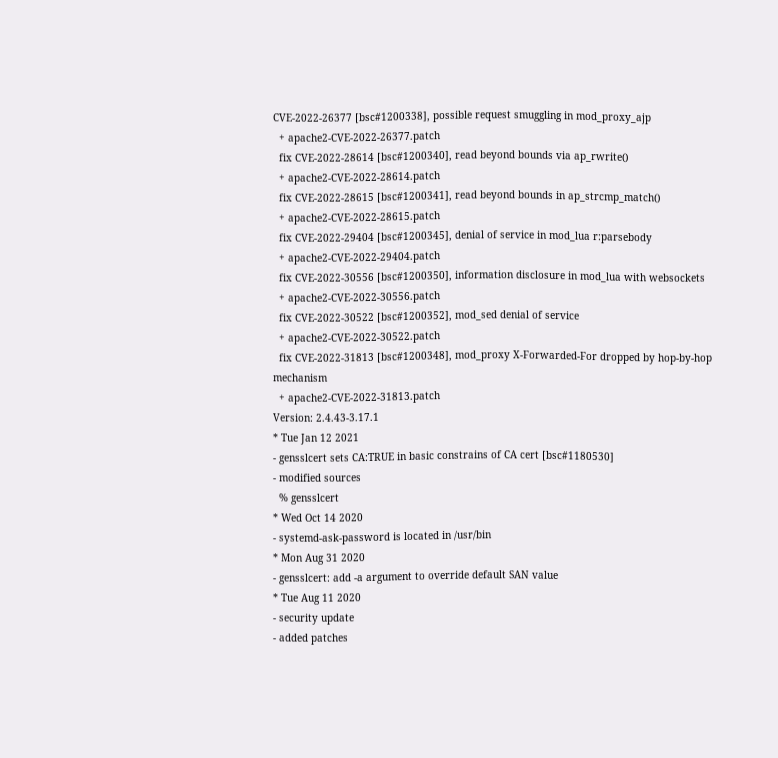CVE-2022-26377 [bsc#1200338], possible request smuggling in mod_proxy_ajp
  + apache2-CVE-2022-26377.patch
  fix CVE-2022-28614 [bsc#1200340], read beyond bounds via ap_rwrite()
  + apache2-CVE-2022-28614.patch
  fix CVE-2022-28615 [bsc#1200341], read beyond bounds in ap_strcmp_match()
  + apache2-CVE-2022-28615.patch
  fix CVE-2022-29404 [bsc#1200345], denial of service in mod_lua r:parsebody
  + apache2-CVE-2022-29404.patch
  fix CVE-2022-30556 [bsc#1200350], information disclosure in mod_lua with websockets
  + apache2-CVE-2022-30556.patch
  fix CVE-2022-30522 [bsc#1200352], mod_sed denial of service
  + apache2-CVE-2022-30522.patch
  fix CVE-2022-31813 [bsc#1200348], mod_proxy X-Forwarded-For dropped by hop-by-hop mechanism
  + apache2-CVE-2022-31813.patch
Version: 2.4.43-3.17.1
* Tue Jan 12 2021
- gensslcert sets CA:TRUE in basic constrains of CA cert [bsc#1180530]
- modified sources
  % gensslcert
* Wed Oct 14 2020
- systemd-ask-password is located in /usr/bin
* Mon Aug 31 2020
- gensslcert: add -a argument to override default SAN value
* Tue Aug 11 2020
- security update
- added patches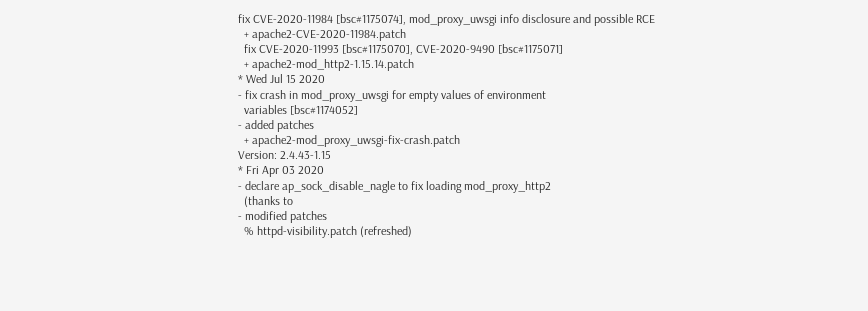fix CVE-2020-11984 [bsc#1175074], mod_proxy_uwsgi info disclosure and possible RCE
  + apache2-CVE-2020-11984.patch
  fix CVE-2020-11993 [bsc#1175070], CVE-2020-9490 [bsc#1175071]
  + apache2-mod_http2-1.15.14.patch
* Wed Jul 15 2020
- fix crash in mod_proxy_uwsgi for empty values of environment
  variables [bsc#1174052]
- added patches
  + apache2-mod_proxy_uwsgi-fix-crash.patch
Version: 2.4.43-1.15
* Fri Apr 03 2020
- declare ap_sock_disable_nagle to fix loading mod_proxy_http2
  (thanks to
- modified patches
  % httpd-visibility.patch (refreshed)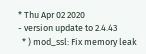* Thu Apr 02 2020
- version update to 2.4.43
  * ) mod_ssl: Fix memory leak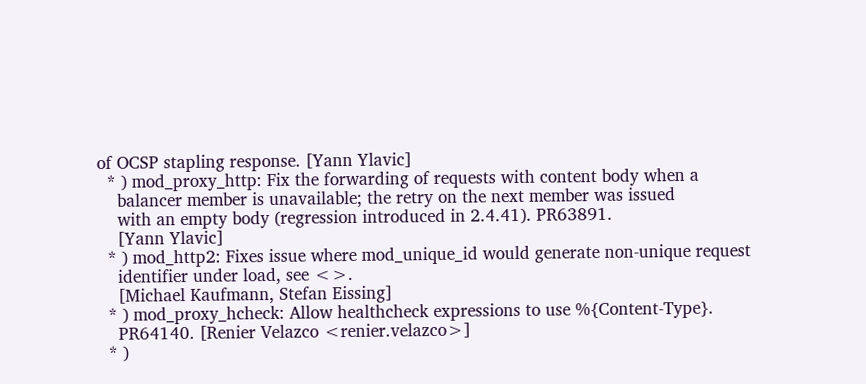of OCSP stapling response. [Yann Ylavic]
  * ) mod_proxy_http: Fix the forwarding of requests with content body when a
    balancer member is unavailable; the retry on the next member was issued
    with an empty body (regression introduced in 2.4.41). PR63891.
    [Yann Ylavic]
  * ) mod_http2: Fixes issue where mod_unique_id would generate non-unique request
    identifier under load, see <>.
    [Michael Kaufmann, Stefan Eissing]
  * ) mod_proxy_hcheck: Allow healthcheck expressions to use %{Content-Type}.
    PR64140. [Renier Velazco <renier.velazco>]
  * )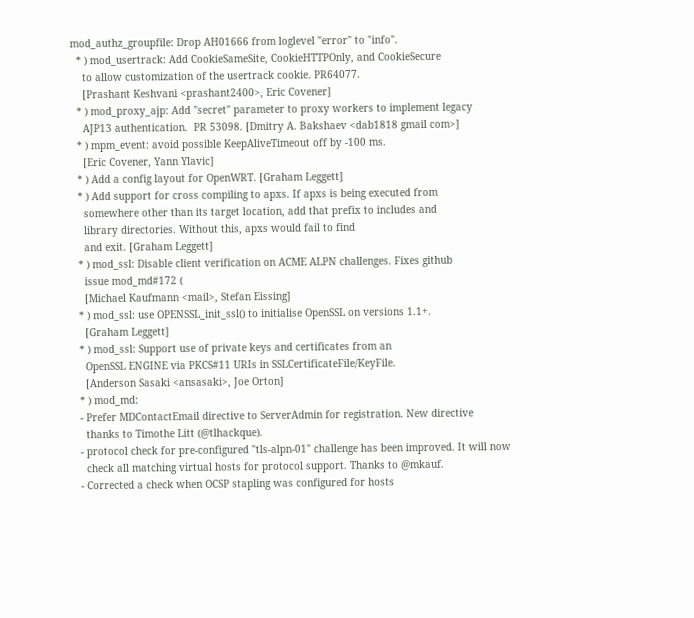mod_authz_groupfile: Drop AH01666 from loglevel "error" to "info".
  * ) mod_usertrack: Add CookieSameSite, CookieHTTPOnly, and CookieSecure
    to allow customization of the usertrack cookie. PR64077.
    [Prashant Keshvani <prashant2400>, Eric Covener]
  * ) mod_proxy_ajp: Add "secret" parameter to proxy workers to implement legacy
    AJP13 authentication.  PR 53098. [Dmitry A. Bakshaev <dab1818 gmail com>]
  * ) mpm_event: avoid possible KeepAliveTimeout off by -100 ms.
    [Eric Covener, Yann Ylavic]
  * ) Add a config layout for OpenWRT. [Graham Leggett]
  * ) Add support for cross compiling to apxs. If apxs is being executed from
    somewhere other than its target location, add that prefix to includes and
    library directories. Without this, apxs would fail to find
    and exit. [Graham Leggett]
  * ) mod_ssl: Disable client verification on ACME ALPN challenges. Fixes github
    issue mod_md#172 (
    [Michael Kaufmann <mail>, Stefan Eissing]
  * ) mod_ssl: use OPENSSL_init_ssl() to initialise OpenSSL on versions 1.1+.
    [Graham Leggett]
  * ) mod_ssl: Support use of private keys and certificates from an
    OpenSSL ENGINE via PKCS#11 URIs in SSLCertificateFile/KeyFile.
    [Anderson Sasaki <ansasaki>, Joe Orton]
  * ) mod_md:
  - Prefer MDContactEmail directive to ServerAdmin for registration. New directive
    thanks to Timothe Litt (@tlhackque).
  - protocol check for pre-configured "tls-alpn-01" challenge has been improved. It will now
    check all matching virtual hosts for protocol support. Thanks to @mkauf.
  - Corrected a check when OCSP stapling was configured for hosts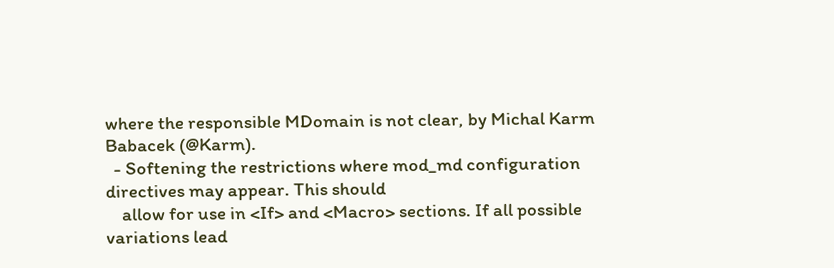where the responsible MDomain is not clear, by Michal Karm Babacek (@Karm).
  - Softening the restrictions where mod_md configuration directives may appear. This should
    allow for use in <If> and <Macro> sections. If all possible variations lead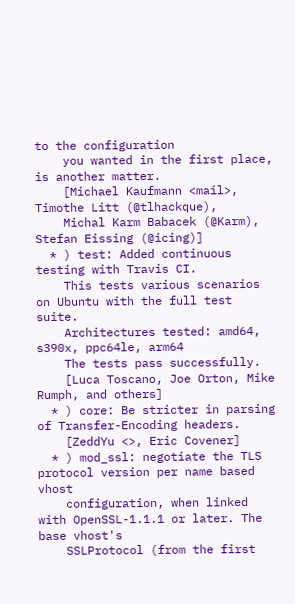to the configuration
    you wanted in the first place, is another matter.
    [Michael Kaufmann <mail>, Timothe Litt (@tlhackque),
    Michal Karm Babacek (@Karm), Stefan Eissing (@icing)]
  * ) test: Added continuous testing with Travis CI.
    This tests various scenarios on Ubuntu with the full test suite.
    Architectures tested: amd64, s390x, ppc64le, arm64
    The tests pass successfully.
    [Luca Toscano, Joe Orton, Mike Rumph, and others]
  * ) core: Be stricter in parsing of Transfer-Encoding headers.
    [ZeddYu <>, Eric Covener]
  * ) mod_ssl: negotiate the TLS protocol version per name based vhost
    configuration, when linked with OpenSSL-1.1.1 or later. The base vhost's
    SSLProtocol (from the first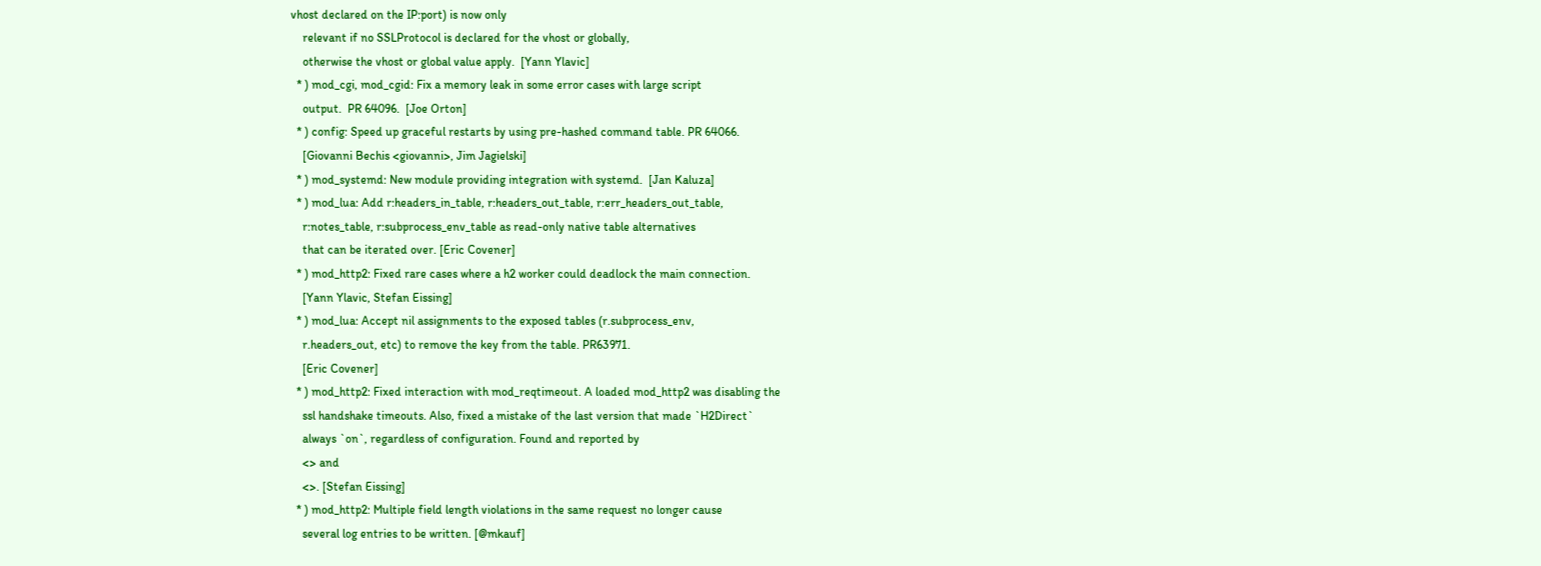vhost declared on the IP:port) is now only
    relevant if no SSLProtocol is declared for the vhost or globally,
    otherwise the vhost or global value apply.  [Yann Ylavic]
  * ) mod_cgi, mod_cgid: Fix a memory leak in some error cases with large script
    output.  PR 64096.  [Joe Orton]
  * ) config: Speed up graceful restarts by using pre-hashed command table. PR 64066.
    [Giovanni Bechis <giovanni>, Jim Jagielski]
  * ) mod_systemd: New module providing integration with systemd.  [Jan Kaluza]
  * ) mod_lua: Add r:headers_in_table, r:headers_out_table, r:err_headers_out_table,
    r:notes_table, r:subprocess_env_table as read-only native table alternatives
    that can be iterated over. [Eric Covener]
  * ) mod_http2: Fixed rare cases where a h2 worker could deadlock the main connection.
    [Yann Ylavic, Stefan Eissing]
  * ) mod_lua: Accept nil assignments to the exposed tables (r.subprocess_env,
    r.headers_out, etc) to remove the key from the table. PR63971.
    [Eric Covener]
  * ) mod_http2: Fixed interaction with mod_reqtimeout. A loaded mod_http2 was disabling the
    ssl handshake timeouts. Also, fixed a mistake of the last version that made `H2Direct`
    always `on`, regardless of configuration. Found and reported by
    <> and
    <>. [Stefan Eissing]
  * ) mod_http2: Multiple field length violations in the same request no longer cause
    several log entries to be written. [@mkauf]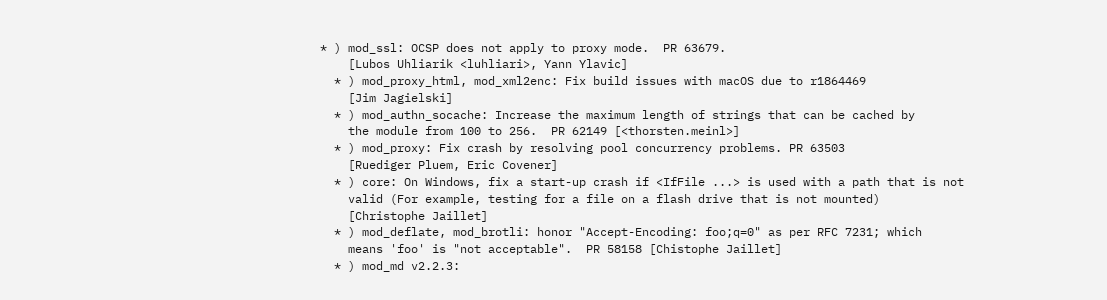* ) mod_ssl: OCSP does not apply to proxy mode.  PR 63679.
    [Lubos Uhliarik <luhliari>, Yann Ylavic]
  * ) mod_proxy_html, mod_xml2enc: Fix build issues with macOS due to r1864469
    [Jim Jagielski]
  * ) mod_authn_socache: Increase the maximum length of strings that can be cached by
    the module from 100 to 256.  PR 62149 [<thorsten.meinl>]
  * ) mod_proxy: Fix crash by resolving pool concurrency problems. PR 63503
    [Ruediger Pluem, Eric Covener]
  * ) core: On Windows, fix a start-up crash if <IfFile ...> is used with a path that is not
    valid (For example, testing for a file on a flash drive that is not mounted)
    [Christophe Jaillet]
  * ) mod_deflate, mod_brotli: honor "Accept-Encoding: foo;q=0" as per RFC 7231; which
    means 'foo' is "not acceptable".  PR 58158 [Chistophe Jaillet]
  * ) mod_md v2.2.3: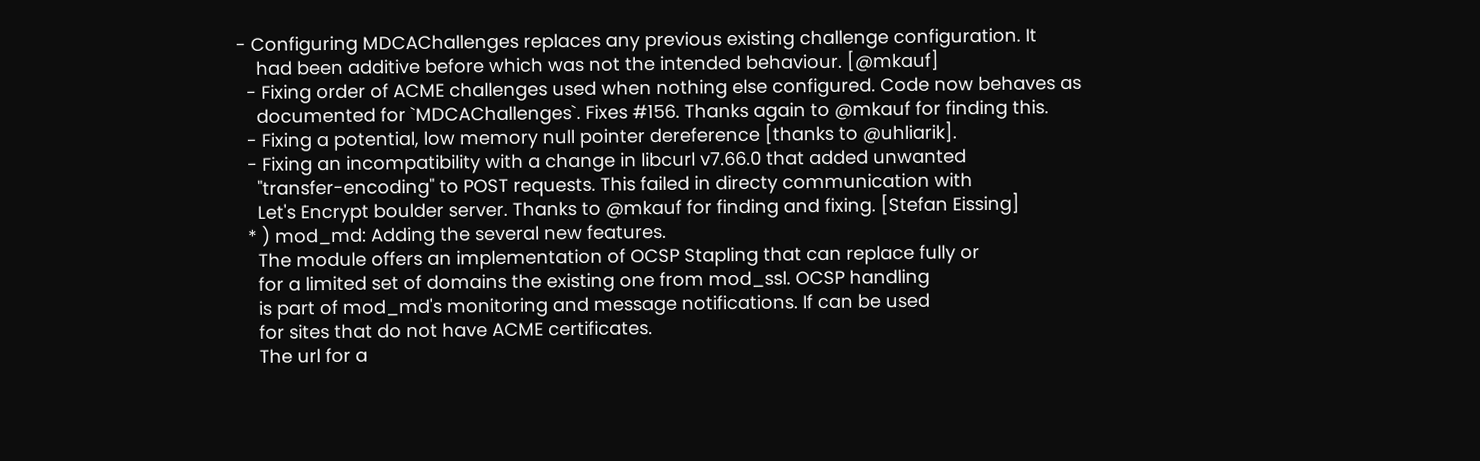- Configuring MDCAChallenges replaces any previous existing challenge configuration. It
    had been additive before which was not the intended behaviour. [@mkauf]
  - Fixing order of ACME challenges used when nothing else configured. Code now behaves as
    documented for `MDCAChallenges`. Fixes #156. Thanks again to @mkauf for finding this.
  - Fixing a potential, low memory null pointer dereference [thanks to @uhliarik].
  - Fixing an incompatibility with a change in libcurl v7.66.0 that added unwanted
    "transfer-encoding" to POST requests. This failed in directy communication with
    Let's Encrypt boulder server. Thanks to @mkauf for finding and fixing. [Stefan Eissing]
  * ) mod_md: Adding the several new features.
    The module offers an implementation of OCSP Stapling that can replace fully or
    for a limited set of domains the existing one from mod_ssl. OCSP handling
    is part of mod_md's monitoring and message notifications. If can be used
    for sites that do not have ACME certificates.
    The url for a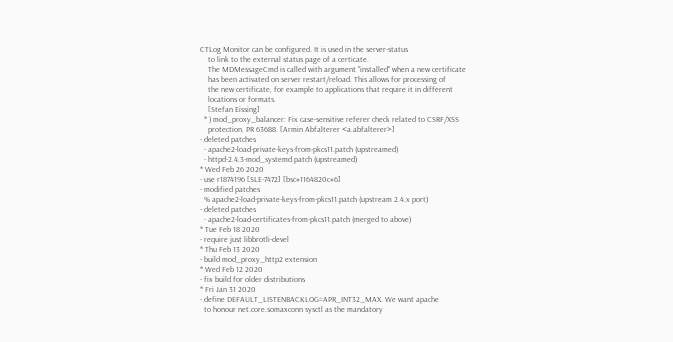CTLog Monitor can be configured. It is used in the server-status
    to link to the external status page of a certicate.
    The MDMessageCmd is called with argument "installed" when a new certificate
    has been activated on server restart/reload. This allows for processing of
    the new certificate, for example to applications that require it in different
    locations or formats.
    [Stefan Eissing]
  * ) mod_proxy_balancer: Fix case-sensitive referer check related to CSRF/XSS
    protection. PR 63688. [Armin Abfalterer <a.abfalterer>]
- deleted patches
  - apache2-load-private-keys-from-pkcs11.patch (upstreamed)
  - httpd-2.4.3-mod_systemd.patch (upstreamed)
* Wed Feb 26 2020
- use r1874196 [SLE-7472] [bsc#1164820c#6]
- modified patches
  % apache2-load-private-keys-from-pkcs11.patch (upstream 2.4.x port)
- deleted patches
  - apache2-load-certificates-from-pkcs11.patch (merged to above)
* Tue Feb 18 2020
- require just libbrotli-devel
* Thu Feb 13 2020
- build mod_proxy_http2 extension
* Wed Feb 12 2020
- fix build for older distributions
* Fri Jan 31 2020
- define DEFAULT_LISTENBACKLOG=APR_INT32_MAX. We want apache
  to honour net.core.somaxconn sysctl as the mandatory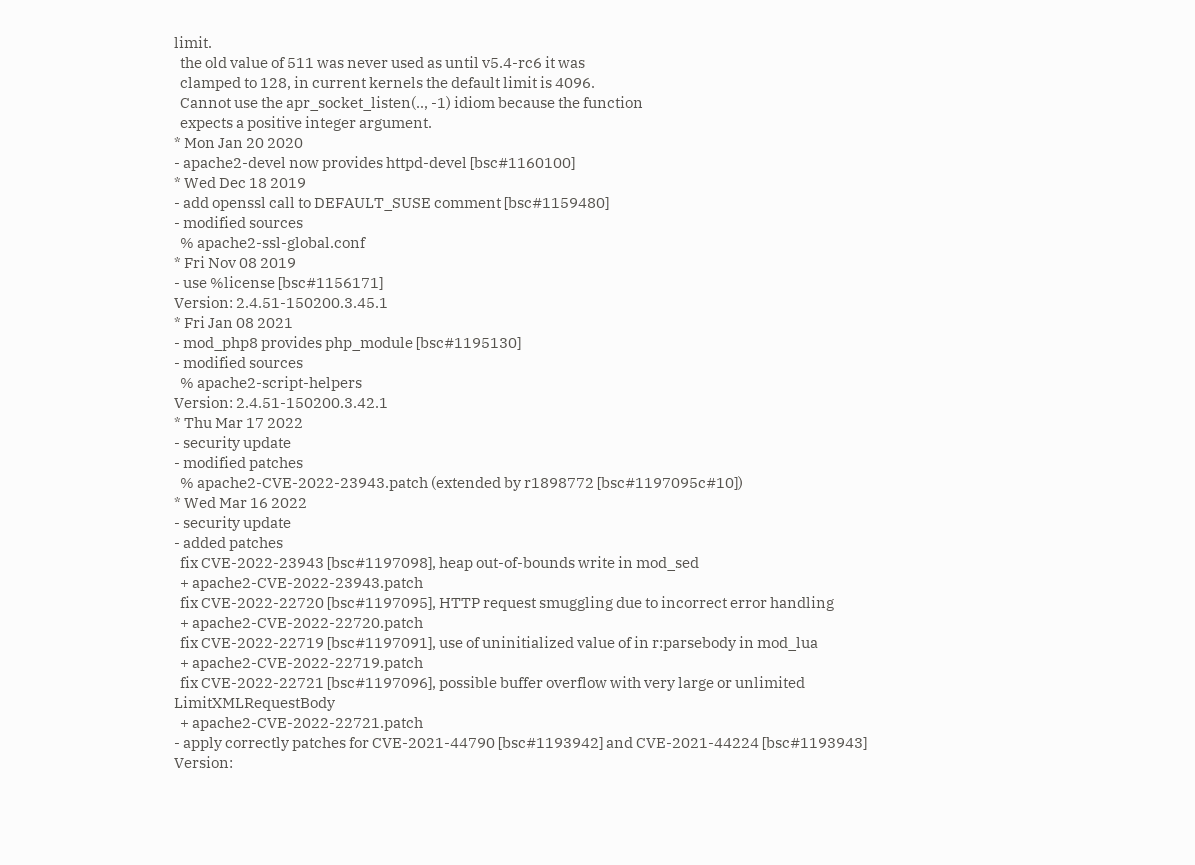limit.
  the old value of 511 was never used as until v5.4-rc6 it was
  clamped to 128, in current kernels the default limit is 4096.
  Cannot use the apr_socket_listen(.., -1) idiom because the function
  expects a positive integer argument.
* Mon Jan 20 2020
- apache2-devel now provides httpd-devel [bsc#1160100]
* Wed Dec 18 2019
- add openssl call to DEFAULT_SUSE comment [bsc#1159480]
- modified sources
  % apache2-ssl-global.conf
* Fri Nov 08 2019
- use %license [bsc#1156171]
Version: 2.4.51-150200.3.45.1
* Fri Jan 08 2021
- mod_php8 provides php_module [bsc#1195130]
- modified sources
  % apache2-script-helpers
Version: 2.4.51-150200.3.42.1
* Thu Mar 17 2022
- security update
- modified patches
  % apache2-CVE-2022-23943.patch (extended by r1898772 [bsc#1197095c#10])
* Wed Mar 16 2022
- security update
- added patches
  fix CVE-2022-23943 [bsc#1197098], heap out-of-bounds write in mod_sed
  + apache2-CVE-2022-23943.patch
  fix CVE-2022-22720 [bsc#1197095], HTTP request smuggling due to incorrect error handling
  + apache2-CVE-2022-22720.patch
  fix CVE-2022-22719 [bsc#1197091], use of uninitialized value of in r:parsebody in mod_lua
  + apache2-CVE-2022-22719.patch
  fix CVE-2022-22721 [bsc#1197096], possible buffer overflow with very large or unlimited LimitXMLRequestBody
  + apache2-CVE-2022-22721.patch
- apply correctly patches for CVE-2021-44790 [bsc#1193942] and CVE-2021-44224 [bsc#1193943]
Version: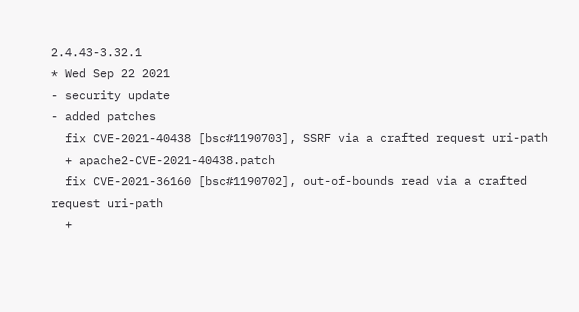2.4.43-3.32.1
* Wed Sep 22 2021
- security update
- added patches
  fix CVE-2021-40438 [bsc#1190703], SSRF via a crafted request uri-path
  + apache2-CVE-2021-40438.patch
  fix CVE-2021-36160 [bsc#1190702], out-of-bounds read via a crafted request uri-path
  +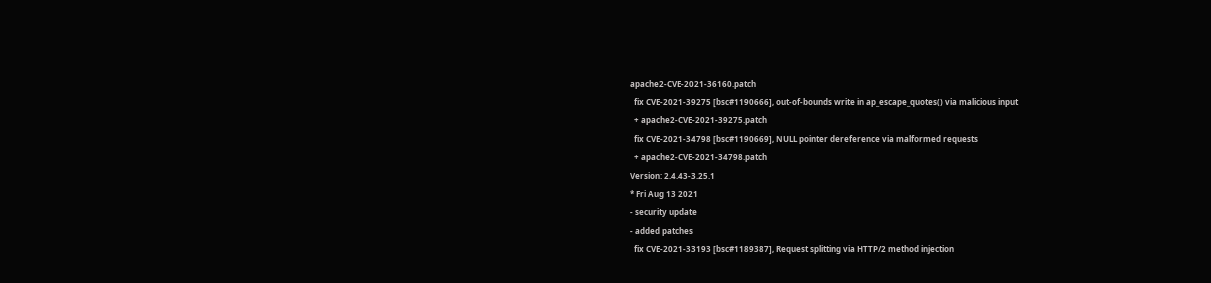apache2-CVE-2021-36160.patch
  fix CVE-2021-39275 [bsc#1190666], out-of-bounds write in ap_escape_quotes() via malicious input
  + apache2-CVE-2021-39275.patch
  fix CVE-2021-34798 [bsc#1190669], NULL pointer dereference via malformed requests
  + apache2-CVE-2021-34798.patch
Version: 2.4.43-3.25.1
* Fri Aug 13 2021
- security update
- added patches
  fix CVE-2021-33193 [bsc#1189387], Request splitting via HTTP/2 method injection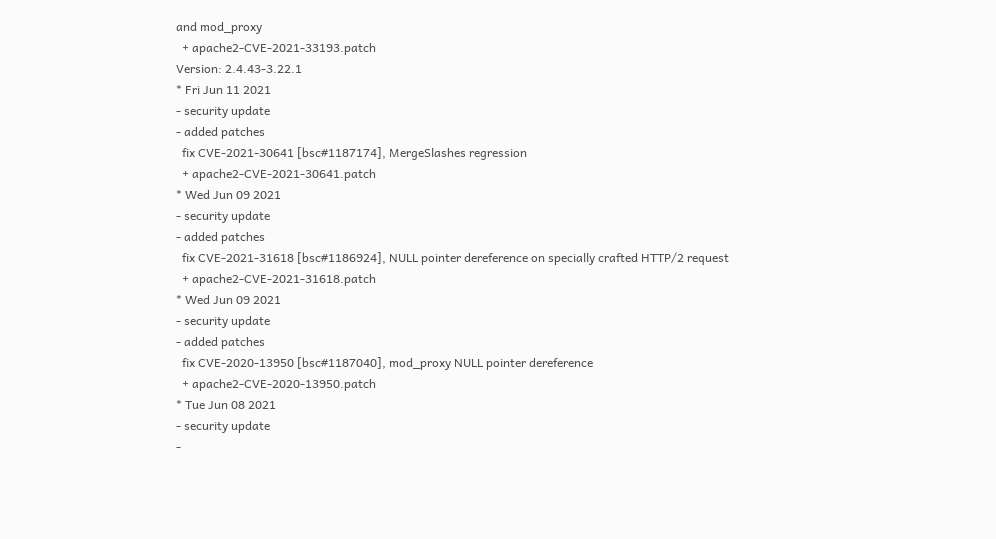and mod_proxy
  + apache2-CVE-2021-33193.patch
Version: 2.4.43-3.22.1
* Fri Jun 11 2021
- security update
- added patches
  fix CVE-2021-30641 [bsc#1187174], MergeSlashes regression
  + apache2-CVE-2021-30641.patch
* Wed Jun 09 2021
- security update
- added patches
  fix CVE-2021-31618 [bsc#1186924], NULL pointer dereference on specially crafted HTTP/2 request
  + apache2-CVE-2021-31618.patch
* Wed Jun 09 2021
- security update
- added patches
  fix CVE-2020-13950 [bsc#1187040], mod_proxy NULL pointer dereference
  + apache2-CVE-2020-13950.patch
* Tue Jun 08 2021
- security update
-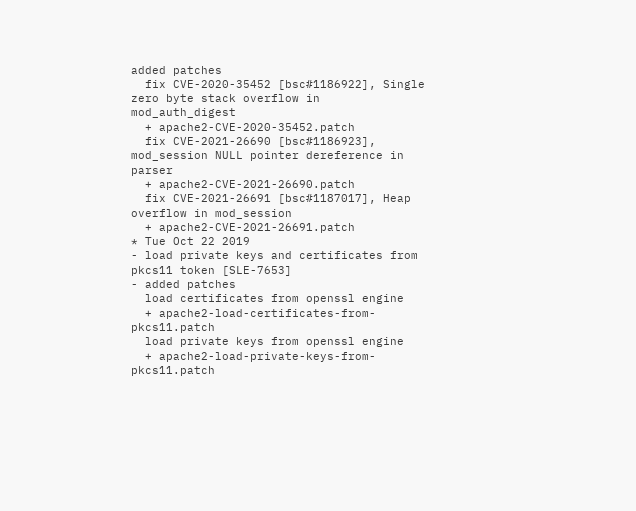added patches
  fix CVE-2020-35452 [bsc#1186922], Single zero byte stack overflow in mod_auth_digest
  + apache2-CVE-2020-35452.patch
  fix CVE-2021-26690 [bsc#1186923], mod_session NULL pointer dereference in parser
  + apache2-CVE-2021-26690.patch
  fix CVE-2021-26691 [bsc#1187017], Heap overflow in mod_session
  + apache2-CVE-2021-26691.patch
* Tue Oct 22 2019
- load private keys and certificates from pkcs11 token [SLE-7653]
- added patches
  load certificates from openssl engine
  + apache2-load-certificates-from-pkcs11.patch
  load private keys from openssl engine
  + apache2-load-private-keys-from-pkcs11.patch